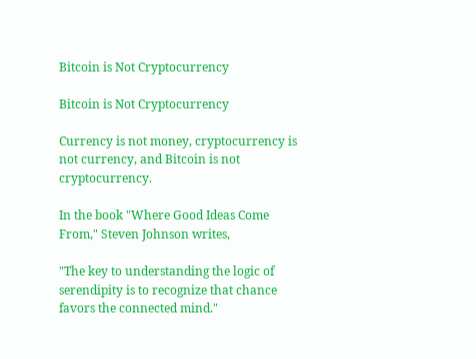Bitcoin is Not Cryptocurrency

Bitcoin is Not Cryptocurrency

Currency is not money, cryptocurrency is not currency, and Bitcoin is not cryptocurrency.

In the book "Where Good Ideas Come From," Steven Johnson writes,

"The key to understanding the logic of serendipity is to recognize that chance favors the connected mind."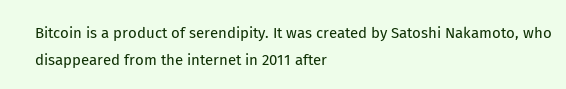Bitcoin is a product of serendipity. It was created by Satoshi Nakamoto, who disappeared from the internet in 2011 after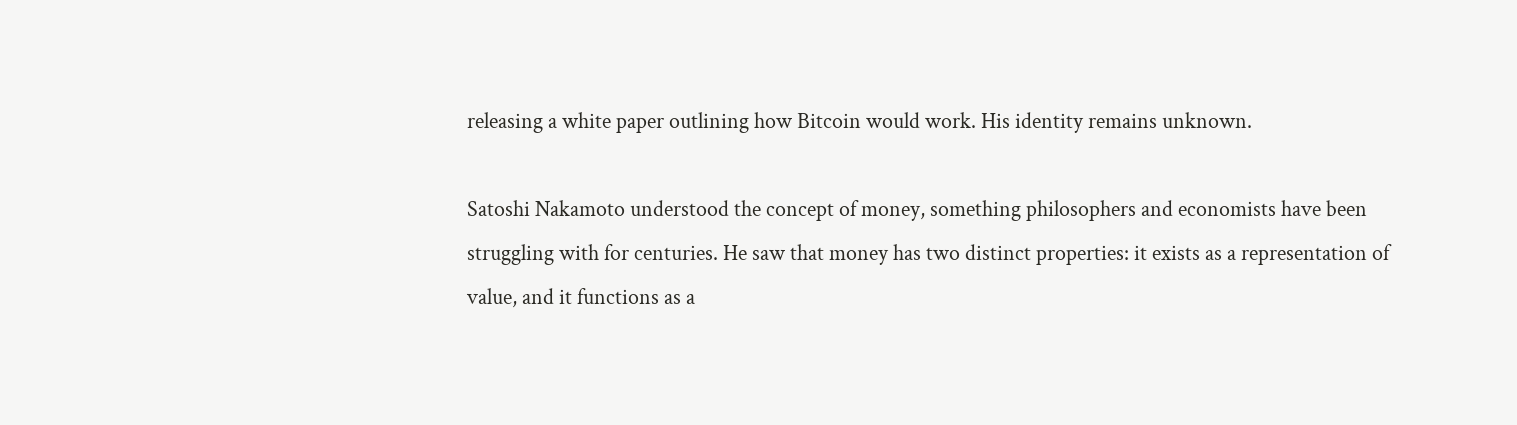releasing a white paper outlining how Bitcoin would work. His identity remains unknown.

Satoshi Nakamoto understood the concept of money, something philosophers and economists have been struggling with for centuries. He saw that money has two distinct properties: it exists as a representation of value, and it functions as a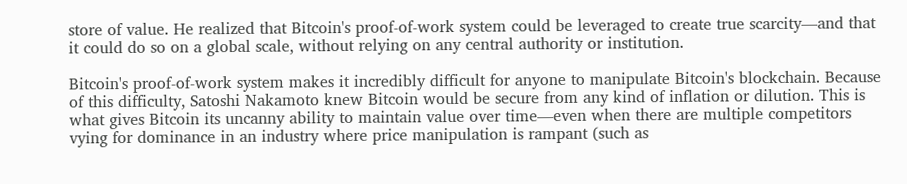store of value. He realized that Bitcoin's proof-of-work system could be leveraged to create true scarcity—and that it could do so on a global scale, without relying on any central authority or institution.

Bitcoin's proof-of-work system makes it incredibly difficult for anyone to manipulate Bitcoin's blockchain. Because of this difficulty, Satoshi Nakamoto knew Bitcoin would be secure from any kind of inflation or dilution. This is what gives Bitcoin its uncanny ability to maintain value over time—even when there are multiple competitors vying for dominance in an industry where price manipulation is rampant (such as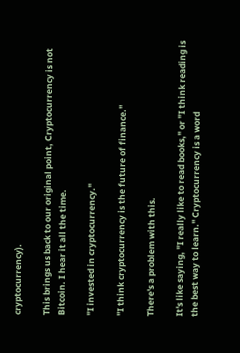cryptocurrency).

This brings us back to our original point, Cryptocurrency is not Bitcoin. I hear it all the time.

"I invested in cryptocurrency."

"I think cryptocurrency is the future of finance."

There's a problem with this.

It's like saying, "I really like to read books," or "I think reading is the best way to learn." Cryptocurrency is a word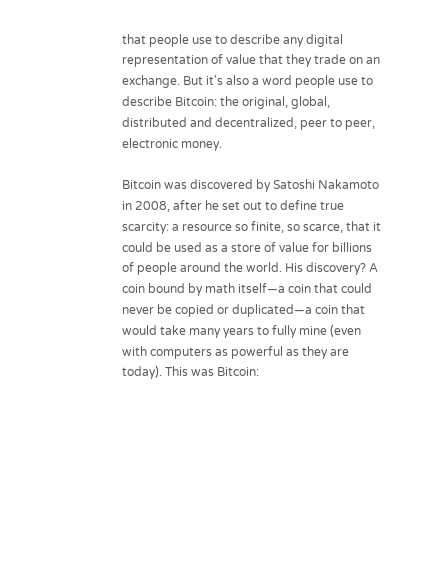that people use to describe any digital representation of value that they trade on an exchange. But it's also a word people use to describe Bitcoin: the original, global, distributed and decentralized, peer to peer, electronic money.

Bitcoin was discovered by Satoshi Nakamoto in 2008, after he set out to define true scarcity: a resource so finite, so scarce, that it could be used as a store of value for billions of people around the world. His discovery? A coin bound by math itself—a coin that could never be copied or duplicated—a coin that would take many years to fully mine (even with computers as powerful as they are today). This was Bitcoin: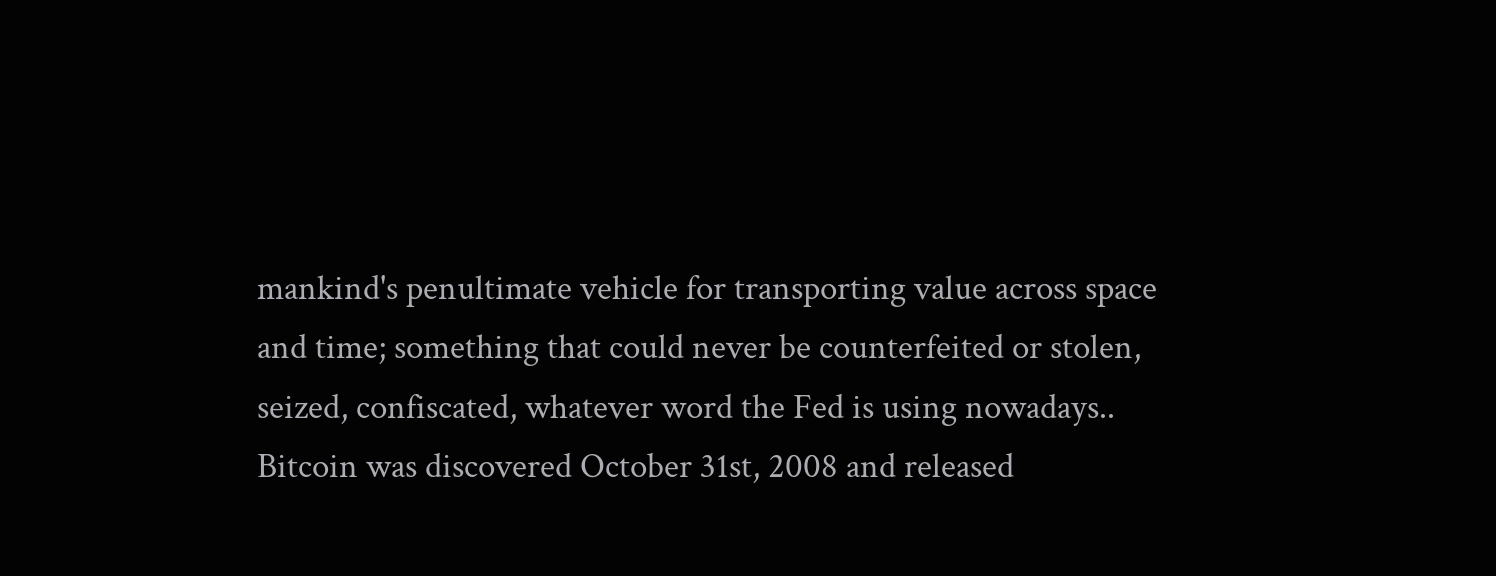mankind's penultimate vehicle for transporting value across space and time; something that could never be counterfeited or stolen, seized, confiscated, whatever word the Fed is using nowadays.. Bitcoin was discovered October 31st, 2008 and released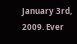January 3rd, 2009. Ever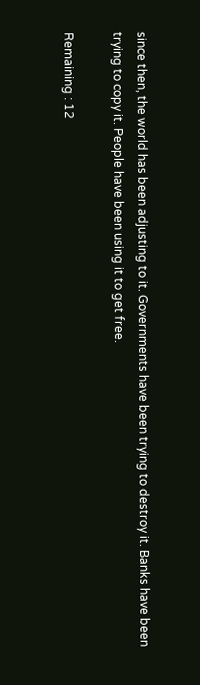since then, the world has been adjusting to it. Governments have been trying to destroy it. Banks have been trying to copy it. People have been using it to get free.

Remaining : 12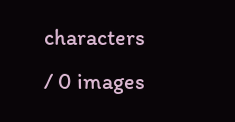characters / 0 images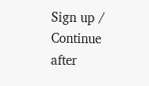Sign up / Continue after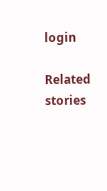login

Related stories